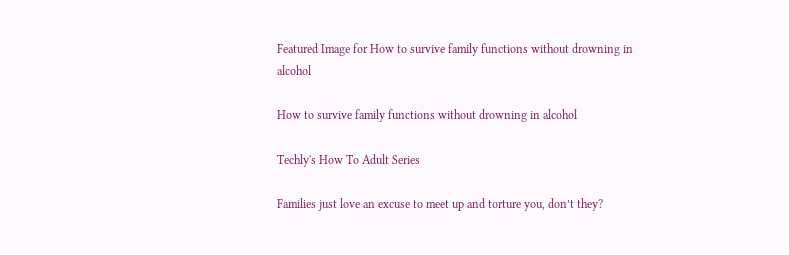Featured Image for How to survive family functions without drowning in alcohol

How to survive family functions without drowning in alcohol

Techly's How To Adult Series

Families just love an excuse to meet up and torture you, don’t they?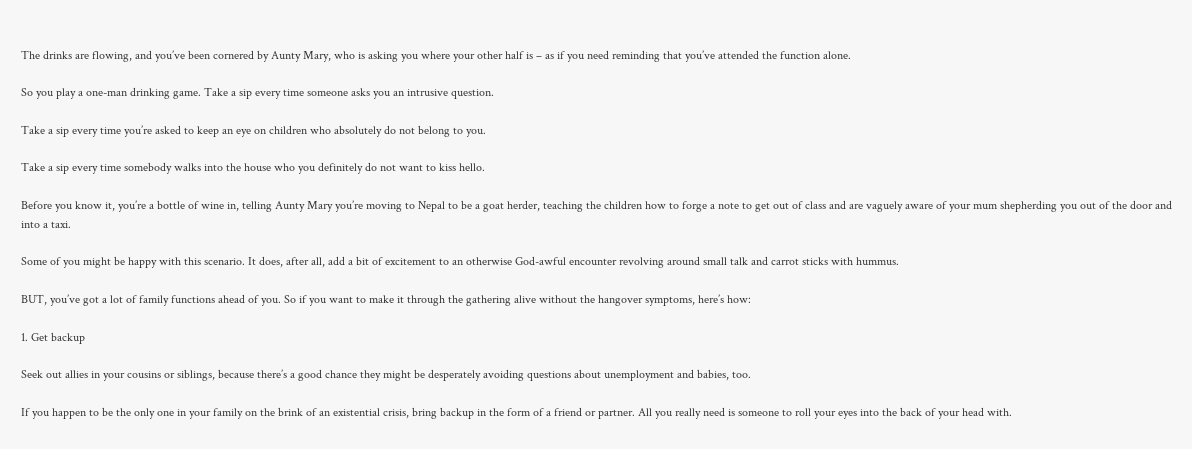The drinks are flowing, and you’ve been cornered by Aunty Mary, who is asking you where your other half is – as if you need reminding that you’ve attended the function alone.

So you play a one-man drinking game. Take a sip every time someone asks you an intrusive question.

Take a sip every time you’re asked to keep an eye on children who absolutely do not belong to you.

Take a sip every time somebody walks into the house who you definitely do not want to kiss hello.

Before you know it, you’re a bottle of wine in, telling Aunty Mary you’re moving to Nepal to be a goat herder, teaching the children how to forge a note to get out of class and are vaguely aware of your mum shepherding you out of the door and into a taxi.

Some of you might be happy with this scenario. It does, after all, add a bit of excitement to an otherwise God-awful encounter revolving around small talk and carrot sticks with hummus.

BUT, you’ve got a lot of family functions ahead of you. So if you want to make it through the gathering alive without the hangover symptoms, here’s how:

1. Get backup

Seek out allies in your cousins or siblings, because there’s a good chance they might be desperately avoiding questions about unemployment and babies, too.

If you happen to be the only one in your family on the brink of an existential crisis, bring backup in the form of a friend or partner. All you really need is someone to roll your eyes into the back of your head with.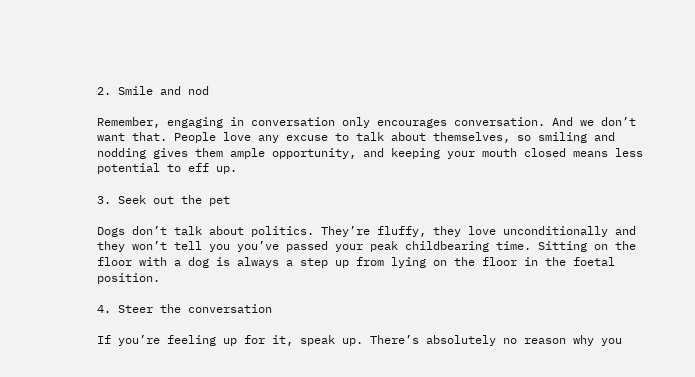2. Smile and nod

Remember, engaging in conversation only encourages conversation. And we don’t want that. People love any excuse to talk about themselves, so smiling and nodding gives them ample opportunity, and keeping your mouth closed means less potential to eff up.

3. Seek out the pet

Dogs don’t talk about politics. They’re fluffy, they love unconditionally and they won’t tell you you’ve passed your peak childbearing time. Sitting on the floor with a dog is always a step up from lying on the floor in the foetal position.

4. Steer the conversation

If you’re feeling up for it, speak up. There’s absolutely no reason why you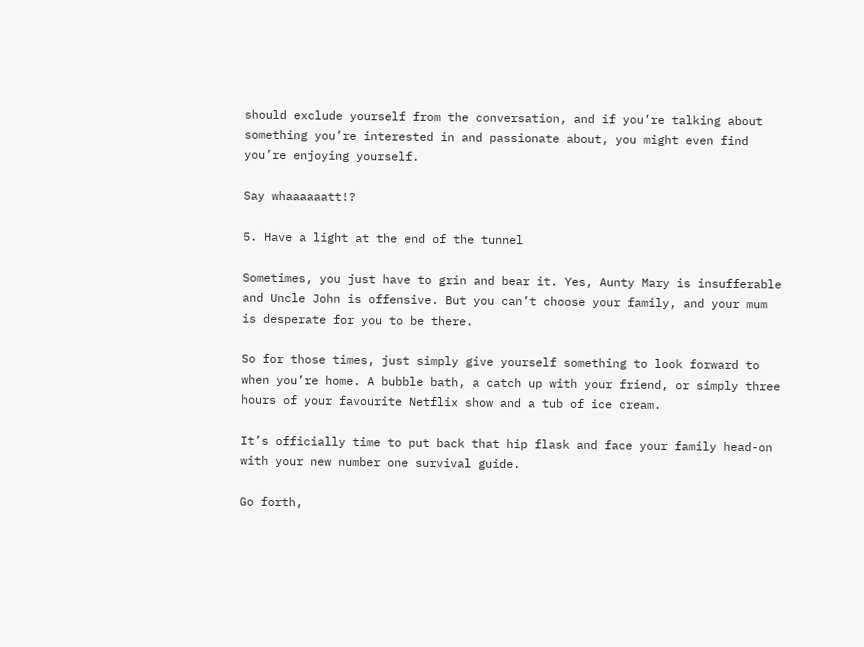should exclude yourself from the conversation, and if you’re talking about something you’re interested in and passionate about, you might even find you’re enjoying yourself.

Say whaaaaaatt!?

5. Have a light at the end of the tunnel

Sometimes, you just have to grin and bear it. Yes, Aunty Mary is insufferable and Uncle John is offensive. But you can’t choose your family, and your mum is desperate for you to be there.

So for those times, just simply give yourself something to look forward to when you’re home. A bubble bath, a catch up with your friend, or simply three hours of your favourite Netflix show and a tub of ice cream.

It’s officially time to put back that hip flask and face your family head-on with your new number one survival guide.

Go forth,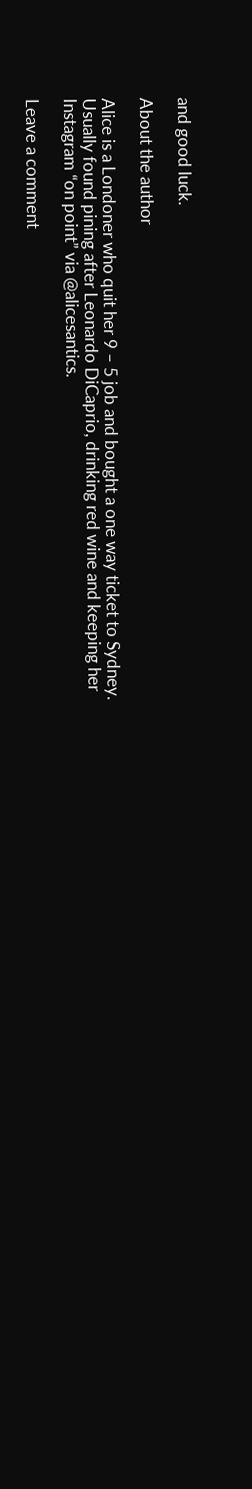and good luck.

About the author

Alice is a Londoner who quit her 9 – 5 job and bought a one way ticket to Sydney. Usually found pining after Leonardo DiCaprio, drinking red wine and keeping her Instagram “on point” via @alicesantics.

Leave a comment